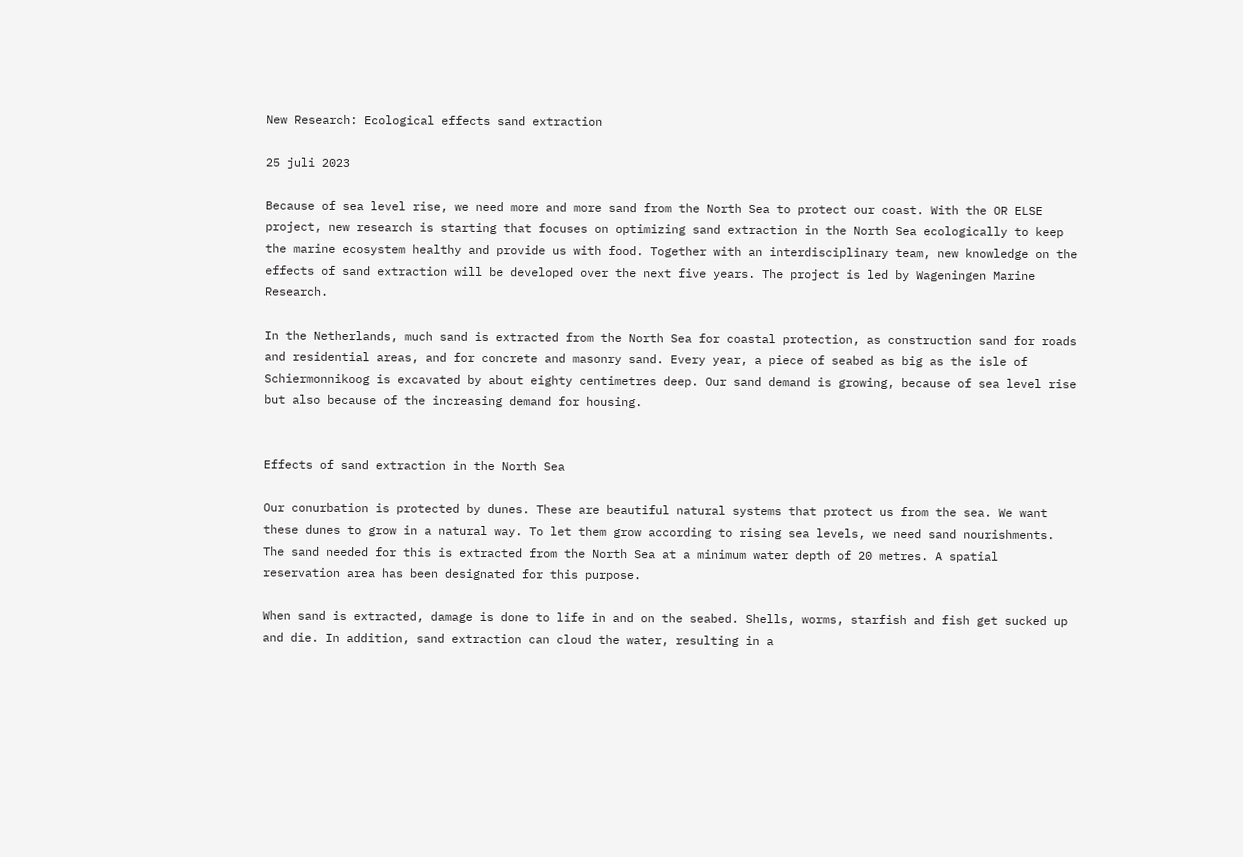New Research: Ecological effects sand extraction

25 juli 2023

Because of sea level rise, we need more and more sand from the North Sea to protect our coast. With the OR ELSE project, new research is starting that focuses on optimizing sand extraction in the North Sea ecologically to keep the marine ecosystem healthy and provide us with food. Together with an interdisciplinary team, new knowledge on the effects of sand extraction will be developed over the next five years. The project is led by Wageningen Marine Research.

In the Netherlands, much sand is extracted from the North Sea for coastal protection, as construction sand for roads and residential areas, and for concrete and masonry sand. Every year, a piece of seabed as big as the isle of Schiermonnikoog is excavated by about eighty centimetres deep. Our sand demand is growing, because of sea level rise but also because of the increasing demand for housing.


Effects of sand extraction in the North Sea

Our conurbation is protected by dunes. These are beautiful natural systems that protect us from the sea. We want these dunes to grow in a natural way. To let them grow according to rising sea levels, we need sand nourishments. The sand needed for this is extracted from the North Sea at a minimum water depth of 20 metres. A spatial reservation area has been designated for this purpose.

When sand is extracted, damage is done to life in and on the seabed. Shells, worms, starfish and fish get sucked up and die. In addition, sand extraction can cloud the water, resulting in a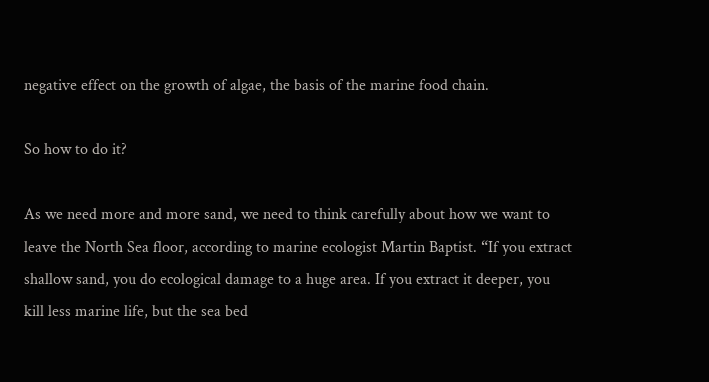negative effect on the growth of algae, the basis of the marine food chain.

So how to do it?

As we need more and more sand, we need to think carefully about how we want to leave the North Sea floor, according to marine ecologist Martin Baptist. “If you extract shallow sand, you do ecological damage to a huge area. If you extract it deeper, you kill less marine life, but the sea bed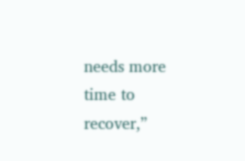needs more time to recover,”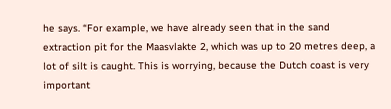he says. “For example, we have already seen that in the sand extraction pit for the Maasvlakte 2, which was up to 20 metres deep, a lot of silt is caught. This is worrying, because the Dutch coast is very important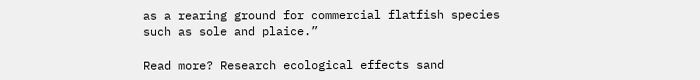as a rearing ground for commercial flatfish species such as sole and plaice.”

Read more? Research ecological effects sand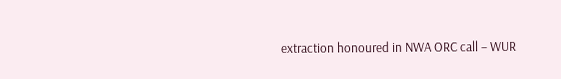extraction honoured in NWA ORC call – WUR